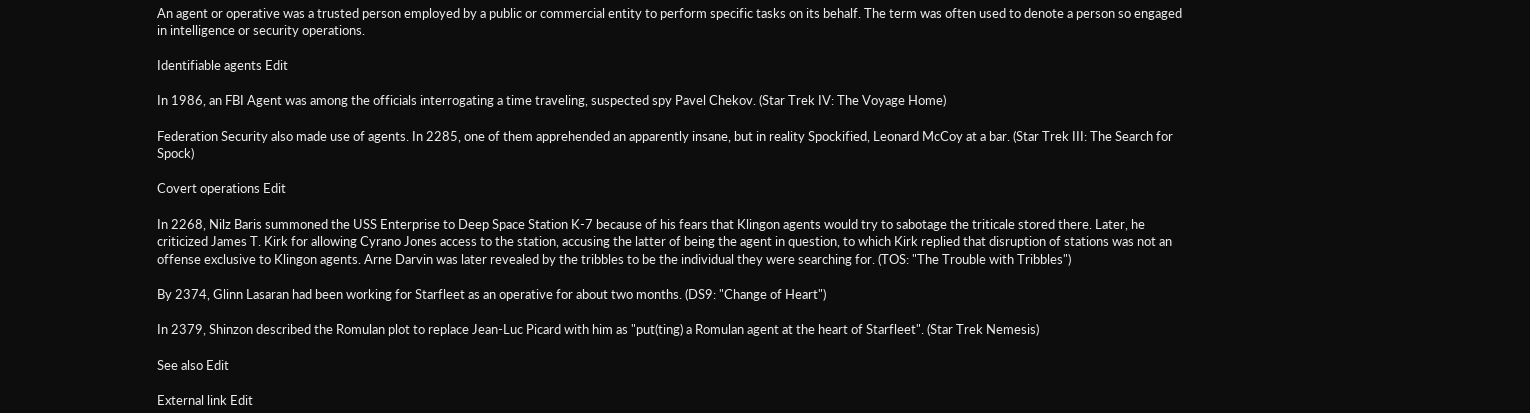An agent or operative was a trusted person employed by a public or commercial entity to perform specific tasks on its behalf. The term was often used to denote a person so engaged in intelligence or security operations.

Identifiable agents Edit

In 1986, an FBI Agent was among the officials interrogating a time traveling, suspected spy Pavel Chekov. (Star Trek IV: The Voyage Home)

Federation Security also made use of agents. In 2285, one of them apprehended an apparently insane, but in reality Spockified, Leonard McCoy at a bar. (Star Trek III: The Search for Spock)

Covert operations Edit

In 2268, Nilz Baris summoned the USS Enterprise to Deep Space Station K-7 because of his fears that Klingon agents would try to sabotage the triticale stored there. Later, he criticized James T. Kirk for allowing Cyrano Jones access to the station, accusing the latter of being the agent in question, to which Kirk replied that disruption of stations was not an offense exclusive to Klingon agents. Arne Darvin was later revealed by the tribbles to be the individual they were searching for. (TOS: "The Trouble with Tribbles")

By 2374, Glinn Lasaran had been working for Starfleet as an operative for about two months. (DS9: "Change of Heart")

In 2379, Shinzon described the Romulan plot to replace Jean-Luc Picard with him as "put(ting) a Romulan agent at the heart of Starfleet". (Star Trek Nemesis)

See also Edit

External link Edit